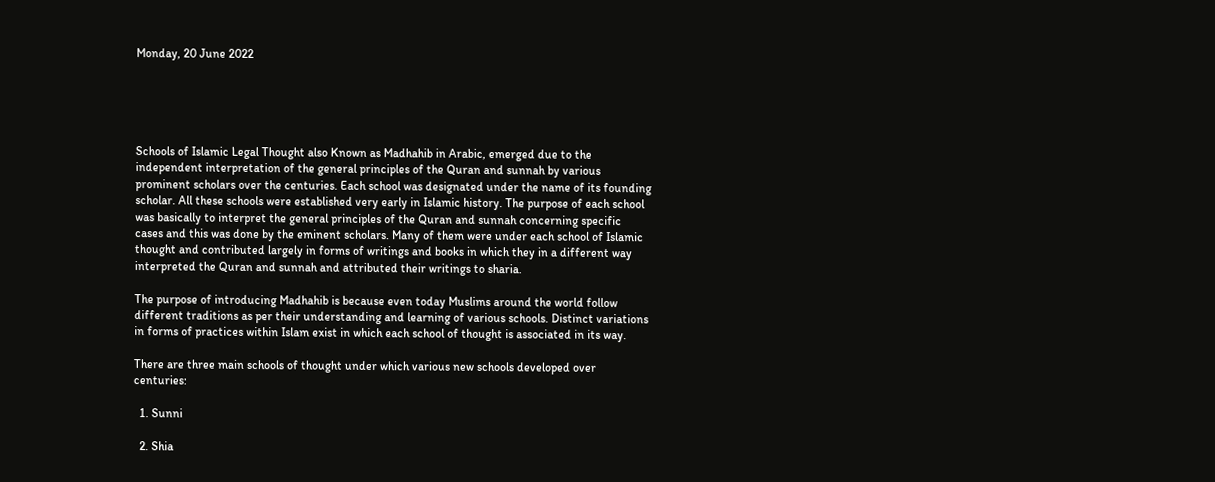Monday, 20 June 2022





Schools of Islamic Legal Thought also Known as Madhahib in Arabic, emerged due to the independent interpretation of the general principles of the Quran and sunnah by various prominent scholars over the centuries. Each school was designated under the name of its founding scholar. All these schools were established very early in Islamic history. The purpose of each school was basically to interpret the general principles of the Quran and sunnah concerning specific cases and this was done by the eminent scholars. Many of them were under each school of Islamic thought and contributed largely in forms of writings and books in which they in a different way interpreted the Quran and sunnah and attributed their writings to sharia.

The purpose of introducing Madhahib is because even today Muslims around the world follow different traditions as per their understanding and learning of various schools. Distinct variations in forms of practices within Islam exist in which each school of thought is associated in its way.

There are three main schools of thought under which various new schools developed over centuries:

  1. Sunni

  2. Shia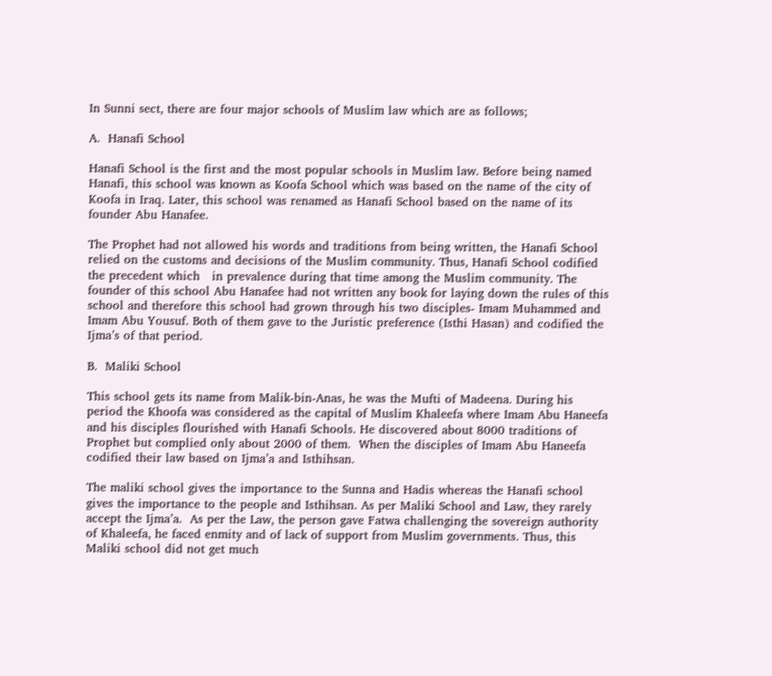In Sunni sect, there are four major schools of Muslim law which are as follows;

A.  Hanafi School

Hanafi School is the first and the most popular schools in Muslim law. Before being named Hanafi, this school was known as Koofa School which was based on the name of the city of Koofa in Iraq. Later, this school was renamed as Hanafi School based on the name of its founder Abu Hanafee.

The Prophet had not allowed his words and traditions from being written, the Hanafi School relied on the customs and decisions of the Muslim community. Thus, Hanafi School codified the precedent which   in prevalence during that time among the Muslim community. The founder of this school Abu Hanafee had not written any book for laying down the rules of this school and therefore this school had grown through his two disciples- Imam Muhammed and Imam Abu Yousuf. Both of them gave to the Juristic preference (Isthi Hasan) and codified the Ijma’s of that period.

B.  Maliki School

This school gets its name from Malik-bin-Anas, he was the Mufti of Madeena. During his period the Khoofa was considered as the capital of Muslim Khaleefa where Imam Abu Haneefa and his disciples flourished with Hanafi Schools. He discovered about 8000 traditions of Prophet but complied only about 2000 of them.  When the disciples of Imam Abu Haneefa codified their law based on Ijma’a and Isthihsan.

The maliki school gives the importance to the Sunna and Hadis whereas the Hanafi school gives the importance to the people and Isthihsan. As per Maliki School and Law, they rarely accept the Ijma’a.  As per the Law, the person gave Fatwa challenging the sovereign authority of Khaleefa, he faced enmity and of lack of support from Muslim governments. Thus, this Maliki school did not get much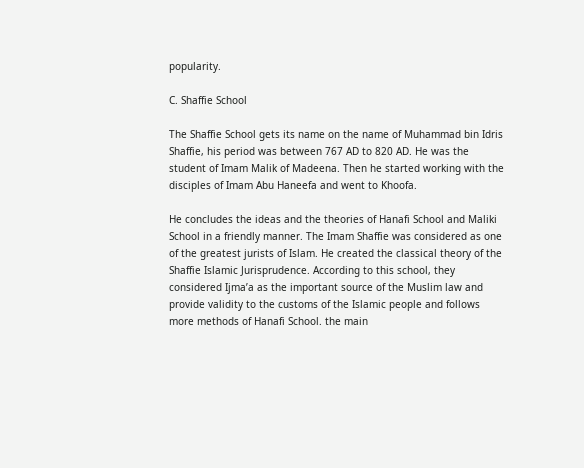popularity.

C. Shaffie School

The Shaffie School gets its name on the name of Muhammad bin Idris Shaffie, his period was between 767 AD to 820 AD. He was the student of Imam Malik of Madeena. Then he started working with the disciples of Imam Abu Haneefa and went to Khoofa.

He concludes the ideas and the theories of Hanafi School and Maliki School in a friendly manner. The Imam Shaffie was considered as one of the greatest jurists of Islam. He created the classical theory of the Shaffie Islamic Jurisprudence. According to this school, they considered Ijma’a as the important source of the Muslim law and provide validity to the customs of the Islamic people and follows more methods of Hanafi School. the main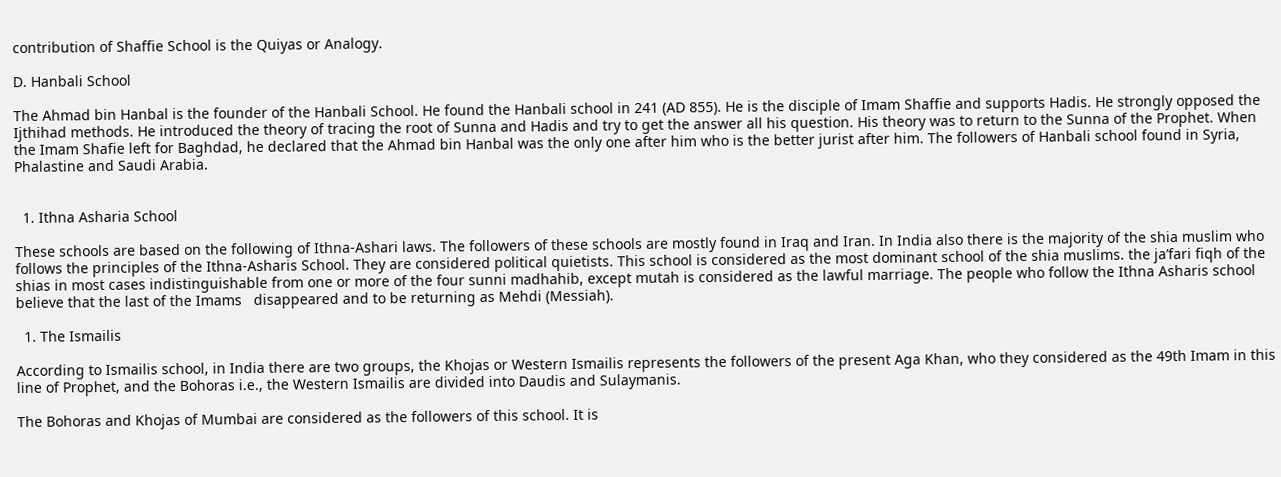contribution of Shaffie School is the Quiyas or Analogy.

D. Hanbali School

The Ahmad bin Hanbal is the founder of the Hanbali School. He found the Hanbali school in 241 (AD 855). He is the disciple of Imam Shaffie and supports Hadis. He strongly opposed the Ijthihad methods. He introduced the theory of tracing the root of Sunna and Hadis and try to get the answer all his question. His theory was to return to the Sunna of the Prophet. When the Imam Shafie left for Baghdad, he declared that the Ahmad bin Hanbal was the only one after him who is the better jurist after him. The followers of Hanbali school found in Syria, Phalastine and Saudi Arabia.


  1. Ithna Asharia School

These schools are based on the following of Ithna-Ashari laws. The followers of these schools are mostly found in Iraq and Iran. In India also there is the majority of the shia muslim who follows the principles of the Ithna-Asharis School. They are considered political quietists. This school is considered as the most dominant school of the shia muslims. the ja’fari fiqh of the shias in most cases indistinguishable from one or more of the four sunni madhahib, except mutah is considered as the lawful marriage. The people who follow the Ithna Asharis school believe that the last of the Imams   disappeared and to be returning as Mehdi (Messiah).

  1. The Ismailis

According to Ismailis school, in India there are two groups, the Khojas or Western Ismailis represents the followers of the present Aga Khan, who they considered as the 49th Imam in this line of Prophet, and the Bohoras i.e., the Western Ismailis are divided into Daudis and Sulaymanis.

The Bohoras and Khojas of Mumbai are considered as the followers of this school. It is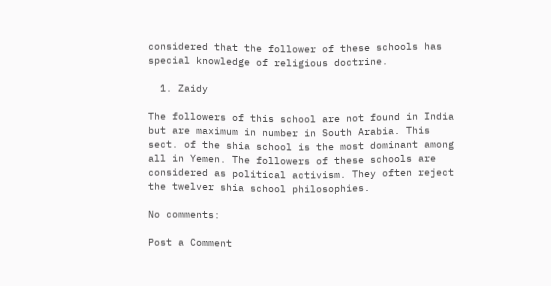considered that the follower of these schools has special knowledge of religious doctrine.

  1. Zaidy

The followers of this school are not found in India but are maximum in number in South Arabia. This sect. of the shia school is the most dominant among all in Yemen. The followers of these schools are considered as political activism. They often reject the twelver shia school philosophies.

No comments:

Post a Comment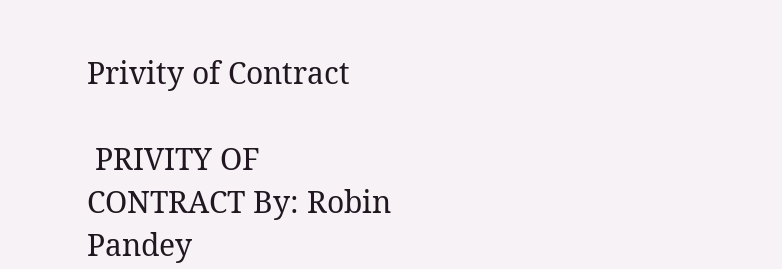Privity of Contract

 PRIVITY OF CONTRACT By: Robin Pandey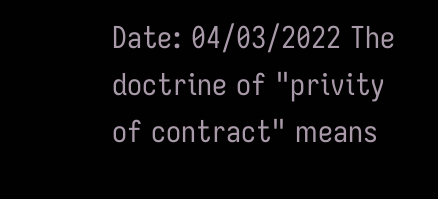Date: 04/03/2022 The doctrine of "privity of contract" means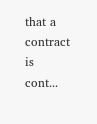that a contract is cont...